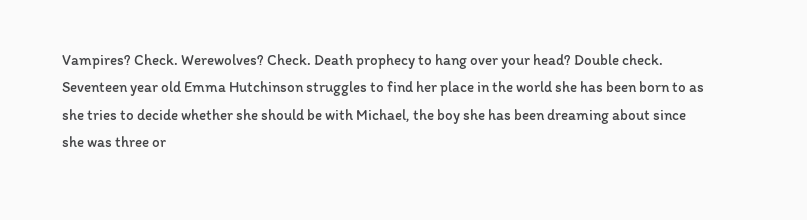Vampires? Check. Werewolves? Check. Death prophecy to hang over your head? Double check. Seventeen year old Emma Hutchinson struggles to find her place in the world she has been born to as she tries to decide whether she should be with Michael, the boy she has been dreaming about since she was three or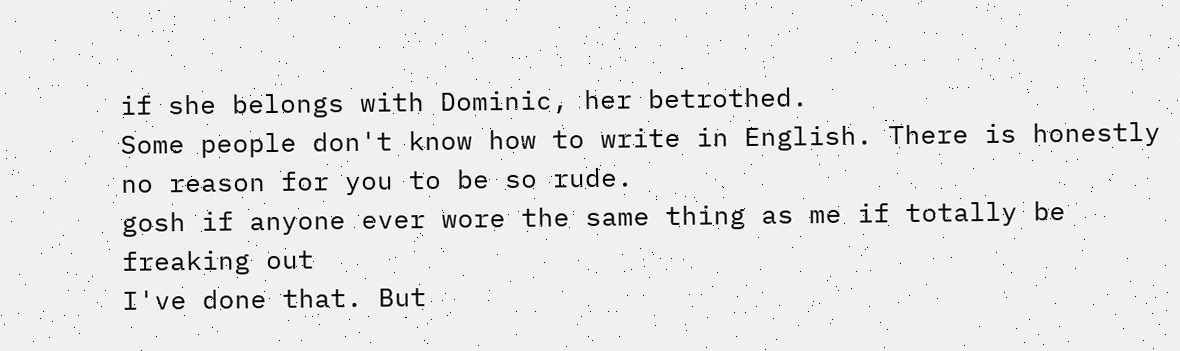if she belongs with Dominic, her betrothed.
Some people don't know how to write in English. There is honestly no reason for you to be so rude.
gosh if anyone ever wore the same thing as me if totally be freaking out
I've done that. But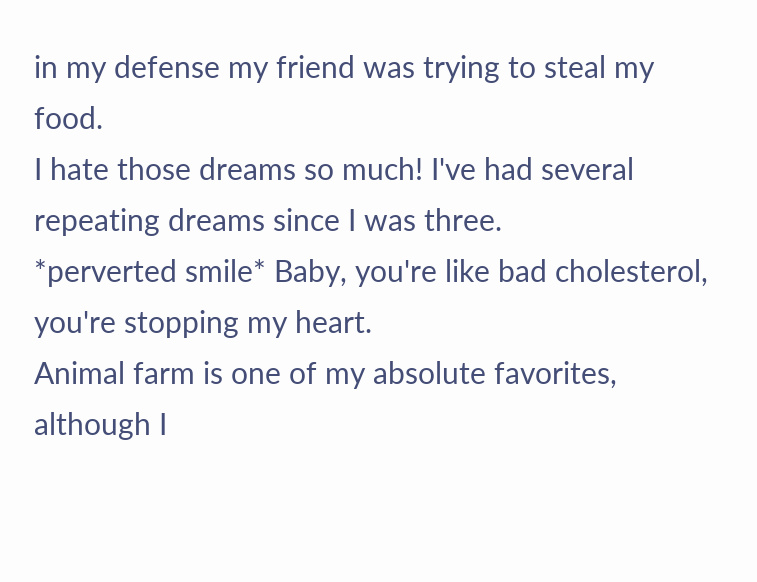in my defense my friend was trying to steal my food.
I hate those dreams so much! I've had several repeating dreams since I was three.
*perverted smile* Baby, you're like bad cholesterol, you're stopping my heart.
Animal farm is one of my absolute favorites, although I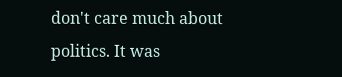don't care much about politics. It was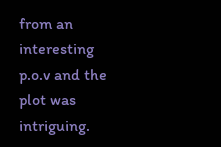from an interesting p.o.v and the plot was intriguing.